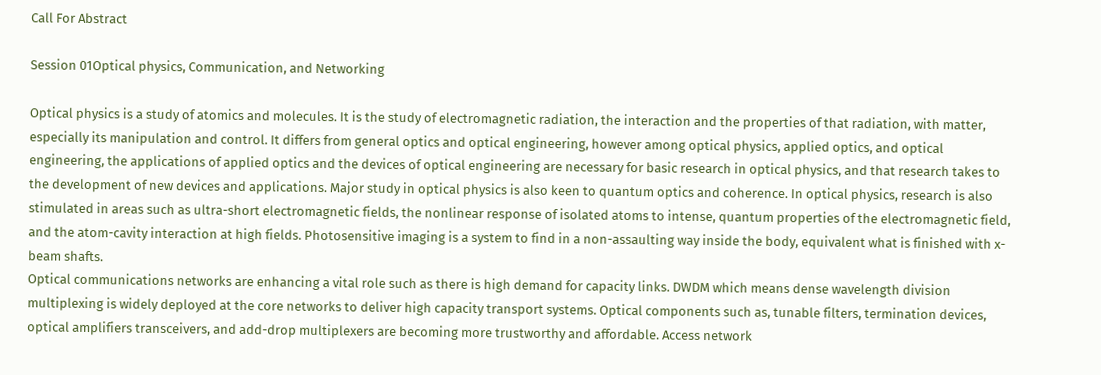Call For Abstract

Session 01Optical physics, Communication, and Networking

Optical physics is a study of atomics and molecules. It is the study of electromagnetic radiation, the interaction and the properties of that radiation, with matter, especially its manipulation and control. It differs from general optics and optical engineering, however among optical physics, applied optics, and optical engineering, the applications of applied optics and the devices of optical engineering are necessary for basic research in optical physics, and that research takes to the development of new devices and applications. Major study in optical physics is also keen to quantum optics and coherence. In optical physics, research is also stimulated in areas such as ultra-short electromagnetic fields, the nonlinear response of isolated atoms to intense, quantum properties of the electromagnetic field, and the atom-cavity interaction at high fields. Photosensitive imaging is a system to find in a non-assaulting way inside the body, equivalent what is finished with x-beam shafts.
Optical communications networks are enhancing a vital role such as there is high demand for capacity links. DWDM which means dense wavelength division multiplexing is widely deployed at the core networks to deliver high capacity transport systems. Optical components such as, tunable filters, termination devices, optical amplifiers transceivers, and add-drop multiplexers are becoming more trustworthy and affordable. Access network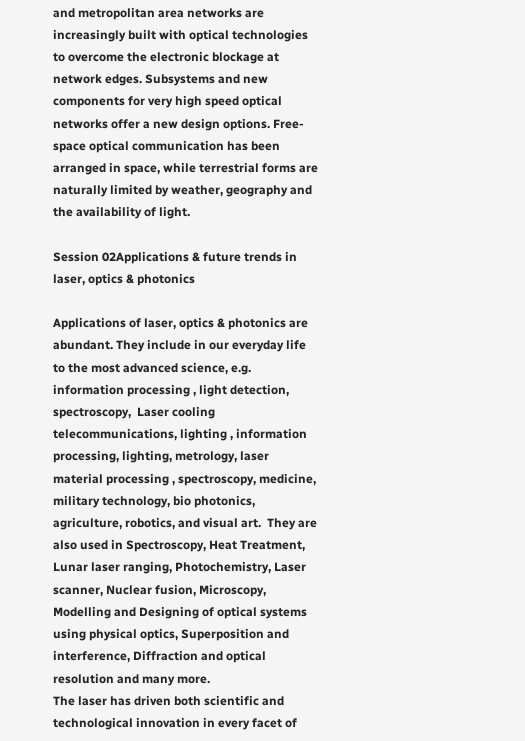and metropolitan area networks are increasingly built with optical technologies to overcome the electronic blockage at network edges. Subsystems and new components for very high speed optical networks offer a new design options. Free-space optical communication has been arranged in space, while terrestrial forms are naturally limited by weather, geography and the availability of light.

Session 02Applications & future trends in laser, optics & photonics

Applications of laser, optics & photonics are abundant. They include in our everyday life to the most advanced science, e.g. information processing , light detection, spectroscopy,  Laser cooling telecommunications, lighting , information processing, lighting, metrology, laser material processing , spectroscopy, medicine, military technology, bio photonics, agriculture, robotics, and visual art.  They are also used in Spectroscopy, Heat Treatment, Lunar laser ranging, Photochemistry, Laser scanner, Nuclear fusion, Microscopy, Modelling and Designing of optical systems using physical optics, Superposition and interference, Diffraction and optical resolution and many more.
The laser has driven both scientific and technological innovation in every facet of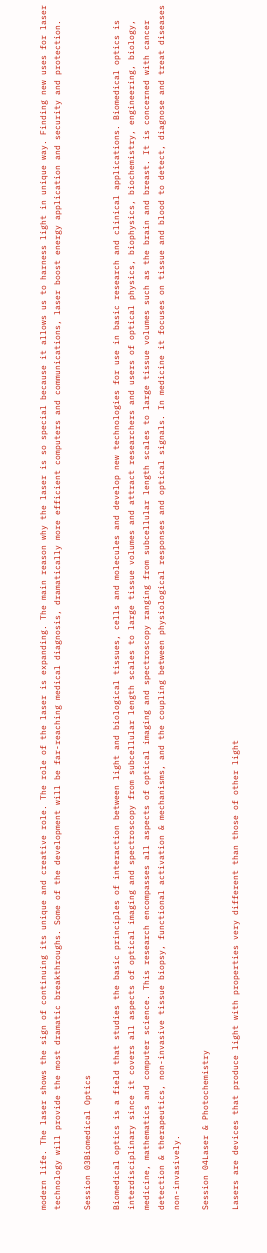modern life. The laser shows the sign of continuing its unique and creative role. The role of the laser is expanding. The main reason why the laser is so special because it allows us to harness light in unique way. Finding new uses for laser technology will provide the most dramatic breakthroughs. Some of the development will be far-reaching medical diagnosis, dramatically more efficient computers and communications, laser boost energy application and security and protection.

Session 03Biomedical Optics

Biomedical optics is a field that studies the basic principles of interaction between light and biological tissues, cells and molecules and develop new technologies for use in basic research and clinical applications. Biomedical optics is interdisciplinary since it covers all aspects of optical imaging and spectroscopy from subcellular length scales to large tissue volumes and attract researchers and users of optical physics, biophysics, biochemistry, engineering, biology, medicine, mathematics and computer science. This research encompasses all aspects of optical imaging and spectroscopy ranging from subcellular length scales to large tissue volumes such as the brain and breast. It is concerned with cancer detection & therapeutics, non-invasive tissue biopsy, functional activation & mechanisms, and the coupling between physiological responses and optical signals. In medicine it focuses on tissue and blood to detect, diagnose and treat diseases non-invasively.

Session 04Laser & Photochemistry

Lasers are devices that produce light with properties very different than those of other light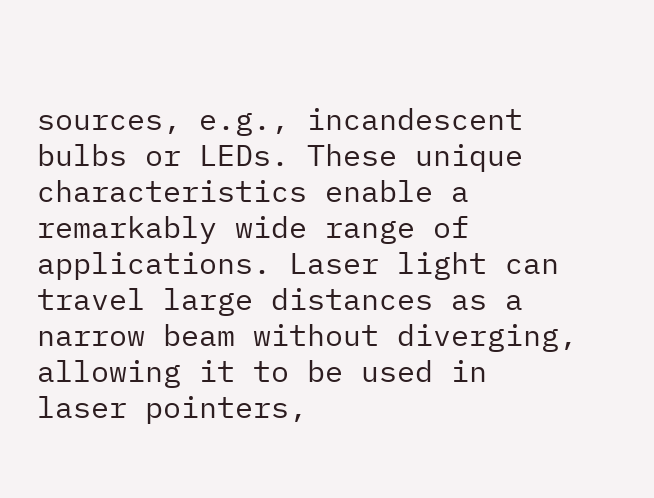sources, e.g., incandescent bulbs or LEDs. These unique characteristics enable a remarkably wide range of applications. Laser light can travel large distances as a narrow beam without diverging, allowing it to be used in laser pointers,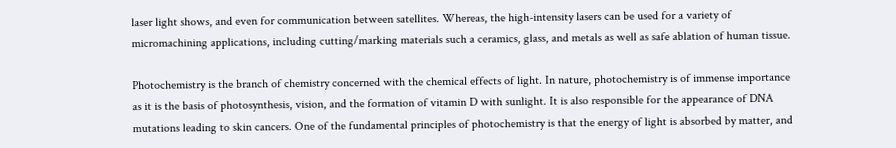laser light shows, and even for communication between satellites. Whereas, the high-intensity lasers can be used for a variety of micromachining applications, including cutting/marking materials such a ceramics, glass, and metals as well as safe ablation of human tissue.

Photochemistry is the branch of chemistry concerned with the chemical effects of light. In nature, photochemistry is of immense importance as it is the basis of photosynthesis, vision, and the formation of vitamin D with sunlight. It is also responsible for the appearance of DNA mutations leading to skin cancers. One of the fundamental principles of photochemistry is that the energy of light is absorbed by matter, and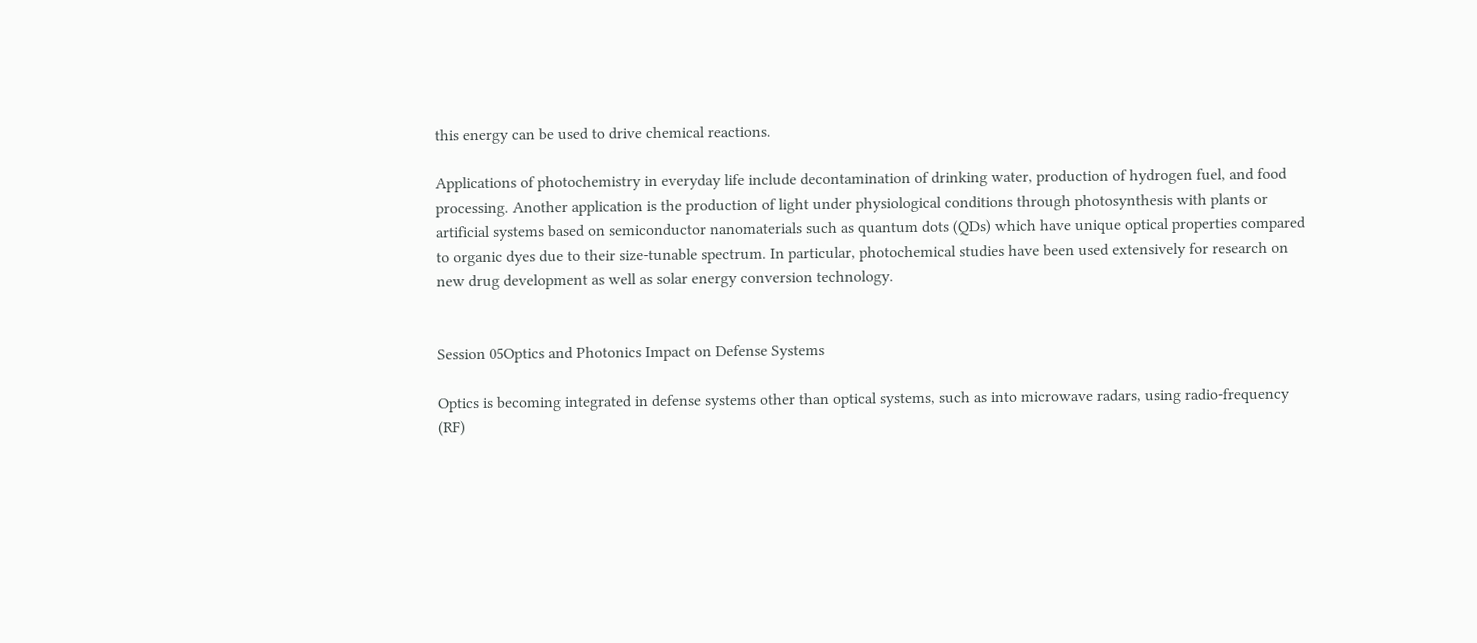this energy can be used to drive chemical reactions.

Applications of photochemistry in everyday life include decontamination of drinking water, production of hydrogen fuel, and food processing. Another application is the production of light under physiological conditions through photosynthesis with plants or artificial systems based on semiconductor nanomaterials such as quantum dots (QDs) which have unique optical properties compared to organic dyes due to their size-tunable spectrum. In particular, photochemical studies have been used extensively for research on new drug development as well as solar energy conversion technology.


Session 05Optics and Photonics Impact on Defense Systems

Optics is becoming integrated in defense systems other than optical systems, such as into microwave radars, using radio-frequency (RF)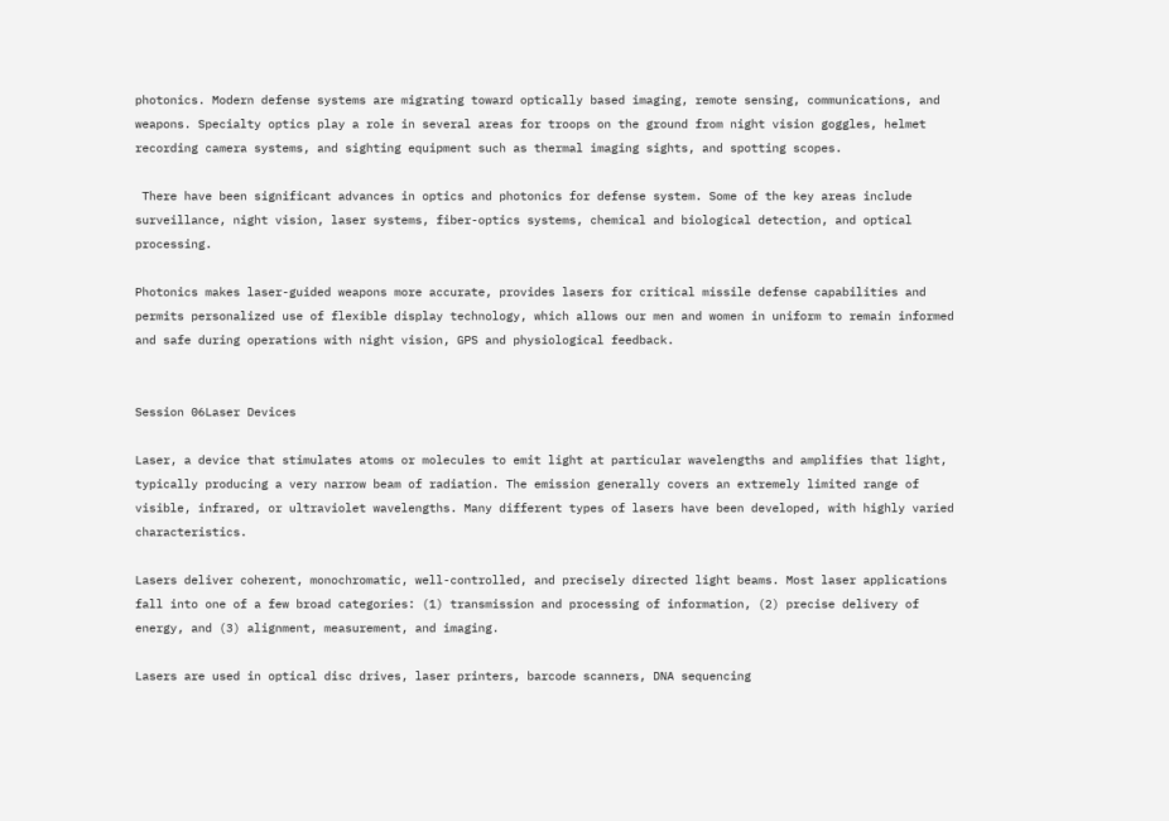photonics. Modern defense systems are migrating toward optically based imaging, remote sensing, communications, and weapons. Specialty optics play a role in several areas for troops on the ground from night vision goggles, helmet recording camera systems, and sighting equipment such as thermal imaging sights, and spotting scopes.

 There have been significant advances in optics and photonics for defense system. Some of the key areas include surveillance, night vision, laser systems, fiber-optics systems, chemical and biological detection, and optical processing.

Photonics makes laser-guided weapons more accurate, provides lasers for critical missile defense capabilities and permits personalized use of flexible display technology, which allows our men and women in uniform to remain informed and safe during operations with night vision, GPS and physiological feedback.


Session 06Laser Devices

Laser, a device that stimulates atoms or molecules to emit light at particular wavelengths and amplifies that light, typically producing a very narrow beam of radiation. The emission generally covers an extremely limited range of visible, infrared, or ultraviolet wavelengths. Many different types of lasers have been developed, with highly varied characteristics.

Lasers deliver coherent, monochromatic, well-controlled, and precisely directed light beams. Most laser applications fall into one of a few broad categories: (1) transmission and processing of information, (2) precise delivery of energy, and (3) alignment, measurement, and imaging.

Lasers are used in optical disc drives, laser printers, barcode scanners, DNA sequencing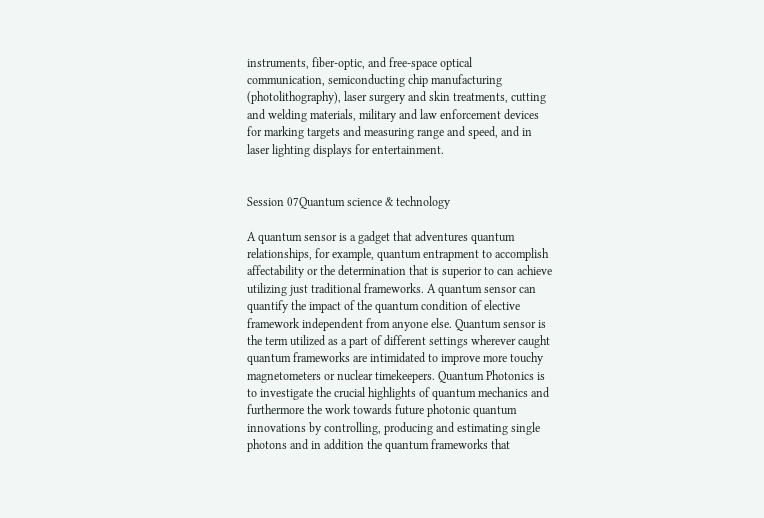instruments, fiber-optic, and free-space optical communication, semiconducting chip manufacturing (photolithography), laser surgery and skin treatments, cutting and welding materials, military and law enforcement devices for marking targets and measuring range and speed, and in laser lighting displays for entertainment.


Session 07Quantum science & technology

A quantum sensor is a gadget that adventures quantum relationships, for example, quantum entrapment to accomplish affectability or the determination that is superior to can achieve utilizing just traditional frameworks. A quantum sensor can quantify the impact of the quantum condition of elective framework independent from anyone else. Quantum sensor is the term utilized as a part of different settings wherever caught quantum frameworks are intimidated to improve more touchy magnetometers or nuclear timekeepers. Quantum Photonics is to investigate the crucial highlights of quantum mechanics and furthermore the work towards future photonic quantum innovations by controlling, producing and estimating single photons and in addition the quantum frameworks that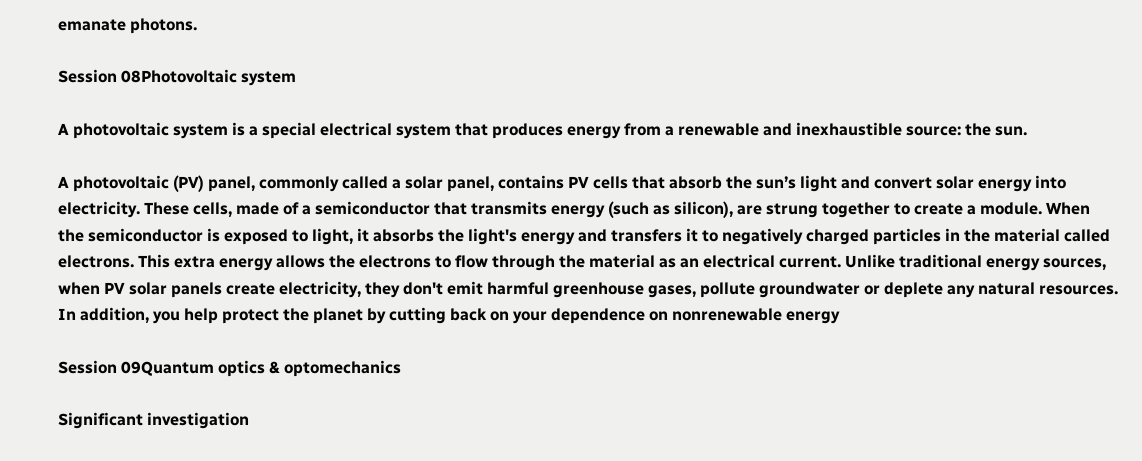emanate photons.

Session 08Photovoltaic system

A photovoltaic system is a special electrical system that produces energy from a renewable and inexhaustible source: the sun.

A photovoltaic (PV) panel, commonly called a solar panel, contains PV cells that absorb the sun’s light and convert solar energy into electricity. These cells, made of a semiconductor that transmits energy (such as silicon), are strung together to create a module. When the semiconductor is exposed to light, it absorbs the light's energy and transfers it to negatively charged particles in the material called electrons. This extra energy allows the electrons to flow through the material as an electrical current. Unlike traditional energy sources, when PV solar panels create electricity, they don't emit harmful greenhouse gases, pollute groundwater or deplete any natural resources. In addition, you help protect the planet by cutting back on your dependence on nonrenewable energy

Session 09Quantum optics & optomechanics

Significant investigation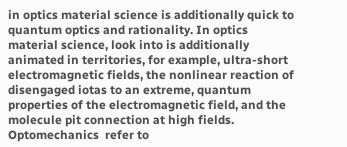in optics material science is additionally quick to quantum optics and rationality. In optics material science, look into is additionally animated in territories, for example, ultra-short electromagnetic fields, the nonlinear reaction of disengaged iotas to an extreme, quantum properties of the electromagnetic field, and the molecule pit connection at high fields. Optomechanics  refer to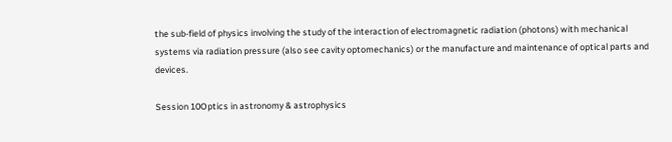the sub-field of physics involving the study of the interaction of electromagnetic radiation (photons) with mechanical systems via radiation pressure (also see cavity optomechanics) or the manufacture and maintenance of optical parts and devices.

Session 10Optics in astronomy & astrophysics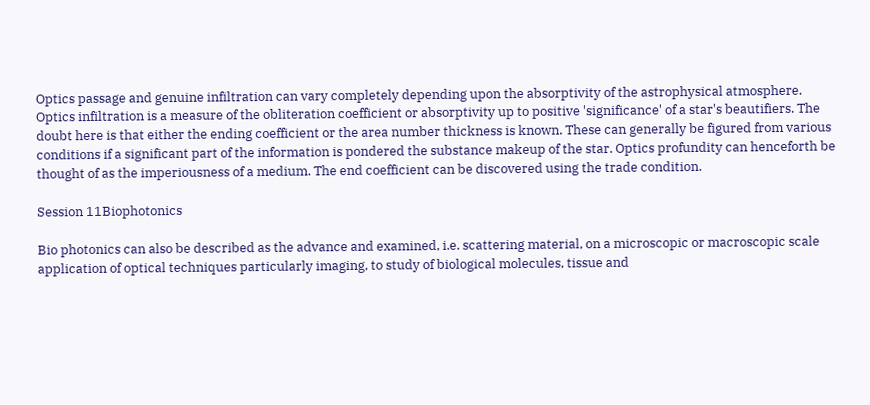Optics passage and genuine infiltration can vary completely depending upon the absorptivity of the astrophysical atmosphere. Optics infiltration is a measure of the obliteration coefficient or absorptivity up to positive 'significance' of a star's beautifiers. The doubt here is that either the ending coefficient or the area number thickness is known. These can generally be figured from various conditions if a significant part of the information is pondered the substance makeup of the star. Optics profundity can henceforth be thought of as the imperiousness of a medium. The end coefficient can be discovered using the trade condition.

Session 11Biophotonics

Bio photonics can also be described as the advance and examined, i.e. scattering material, on a microscopic or macroscopic scale application of optical techniques particularly imaging, to study of biological molecules, tissue and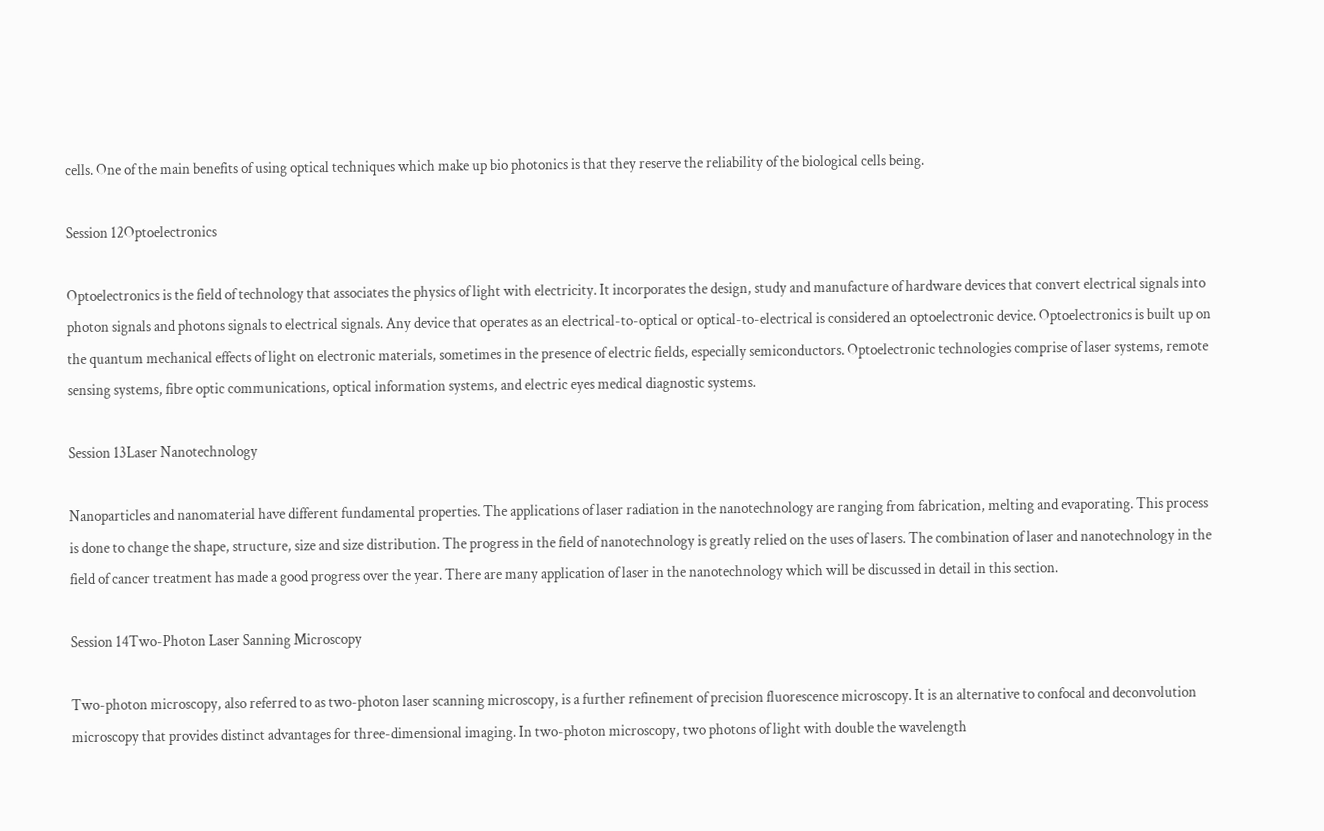cells. One of the main benefits of using optical techniques which make up bio photonics is that they reserve the reliability of the biological cells being.

Session 12Optoelectronics

Optoelectronics is the field of technology that associates the physics of light with electricity. It incorporates the design, study and manufacture of hardware devices that convert electrical signals into photon signals and photons signals to electrical signals. Any device that operates as an electrical-to-optical or optical-to-electrical is considered an optoelectronic device. Optoelectronics is built up on the quantum mechanical effects of light on electronic materials, sometimes in the presence of electric fields, especially semiconductors. Optoelectronic technologies comprise of laser systems, remote sensing systems, fibre optic communications, optical information systems, and electric eyes medical diagnostic systems.

Session 13Laser Nanotechnology

Nanoparticles and nanomaterial have different fundamental properties. The applications of laser radiation in the nanotechnology are ranging from fabrication, melting and evaporating. This process is done to change the shape, structure, size and size distribution. The progress in the field of nanotechnology is greatly relied on the uses of lasers. The combination of laser and nanotechnology in the field of cancer treatment has made a good progress over the year. There are many application of laser in the nanotechnology which will be discussed in detail in this section.

Session 14Two-Photon Laser Sanning Microscopy

Two-photon microscopy, also referred to as two-photon laser scanning microscopy, is a further refinement of precision fluorescence microscopy. It is an alternative to confocal and deconvolution microscopy that provides distinct advantages for three-dimensional imaging. In two-photon microscopy, two photons of light with double the wavelength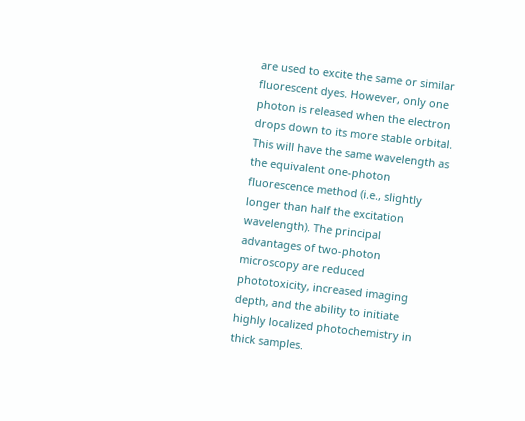are used to excite the same or similar fluorescent dyes. However, only one photon is released when the electron drops down to its more stable orbital. This will have the same wavelength as the equivalent one-photon fluorescence method (i.e., slightly longer than half the excitation wavelength). The principal advantages of two-photon microscopy are reduced phototoxicity, increased imaging depth, and the ability to initiate highly localized photochemistry in thick samples.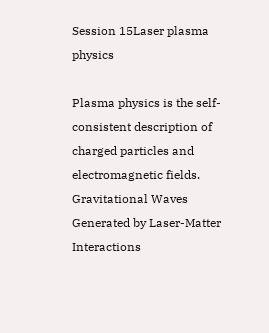Session 15Laser plasma physics

Plasma physics is the self-consistent description of charged particles and electromagnetic fields. Gravitational Waves Generated by Laser-Matter Interactions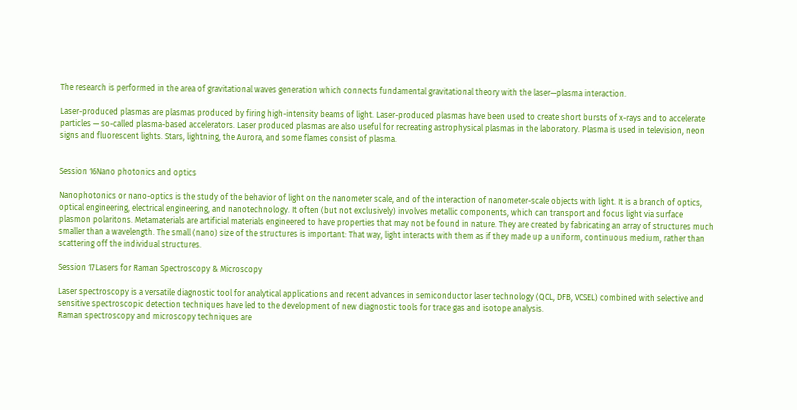The research is performed in the area of gravitational waves generation which connects fundamental gravitational theory with the laser—plasma interaction.

Laser-produced plasmas are plasmas produced by firing high-intensity beams of light. Laser-produced plasmas have been used to create short bursts of x-rays and to accelerate particles — so-called plasma-based accelerators. Laser produced plasmas are also useful for recreating astrophysical plasmas in the laboratory. Plasma is used in television, neon signs and fluorescent lights. Stars, lightning, the Aurora, and some flames consist of plasma.


Session 16Nano photonics and optics

Nanophotonics or nano-optics is the study of the behavior of light on the nanometer scale, and of the interaction of nanometer-scale objects with light. It is a branch of optics, optical engineering, electrical engineering, and nanotechnology. It often (but not exclusively) involves metallic components, which can transport and focus light via surface plasmon polaritons. Metamaterials are artificial materials engineered to have properties that may not be found in nature. They are created by fabricating an array of structures much smaller than a wavelength. The small (nano) size of the structures is important: That way, light interacts with them as if they made up a uniform, continuous medium, rather than scattering off the individual structures.

Session 17Lasers for Raman Spectroscopy & Microscopy

Laser spectroscopy is a versatile diagnostic tool for analytical applications and recent advances in semiconductor laser technology (QCL, DFB, VCSEL) combined with selective and sensitive spectroscopic detection techniques have led to the development of new diagnostic tools for trace gas and isotope analysis.
Raman spectroscopy and microscopy techniques are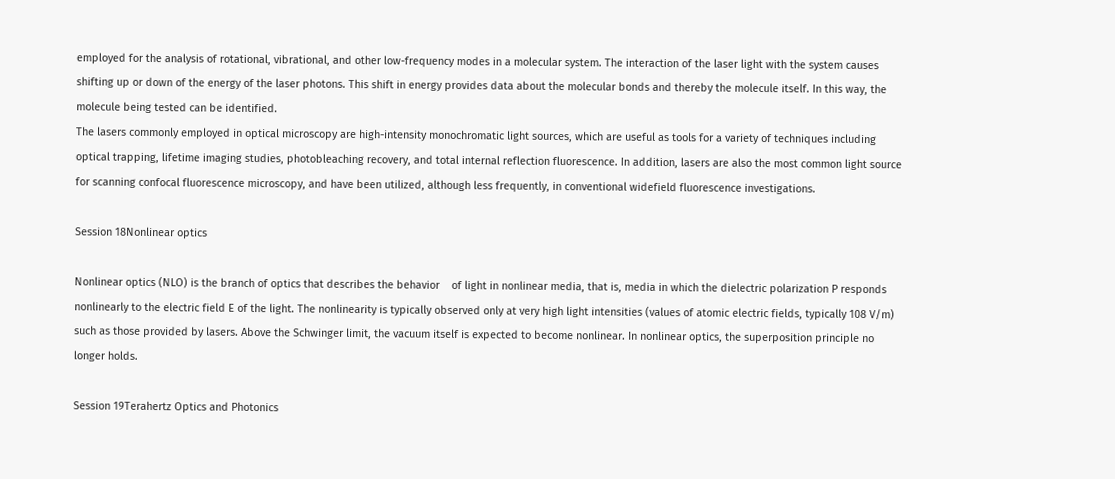employed for the analysis of rotational, vibrational, and other low-frequency modes in a molecular system. The interaction of the laser light with the system causes shifting up or down of the energy of the laser photons. This shift in energy provides data about the molecular bonds and thereby the molecule itself. In this way, the molecule being tested can be identified.
The lasers commonly employed in optical microscopy are high-intensity monochromatic light sources, which are useful as tools for a variety of techniques including optical trapping, lifetime imaging studies, photobleaching recovery, and total internal reflection fluorescence. In addition, lasers are also the most common light source for scanning confocal fluorescence microscopy, and have been utilized, although less frequently, in conventional widefield fluorescence investigations.

Session 18Nonlinear optics

Nonlinear optics (NLO) is the branch of optics that describes the behavior    of light in nonlinear media, that is, media in which the dielectric polarization P responds nonlinearly to the electric field E of the light. The nonlinearity is typically observed only at very high light intensities (values of atomic electric fields, typically 108 V/m) such as those provided by lasers. Above the Schwinger limit, the vacuum itself is expected to become nonlinear. In nonlinear optics, the superposition principle no longer holds.

Session 19Terahertz Optics and Photonics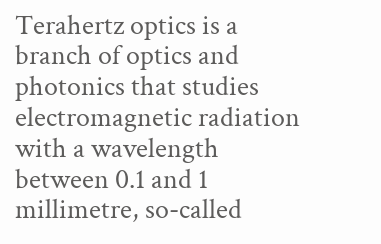Terahertz optics is a branch of optics and photonics that studies electromagnetic radiation with a wavelength between 0.1 and 1 millimetre, so-called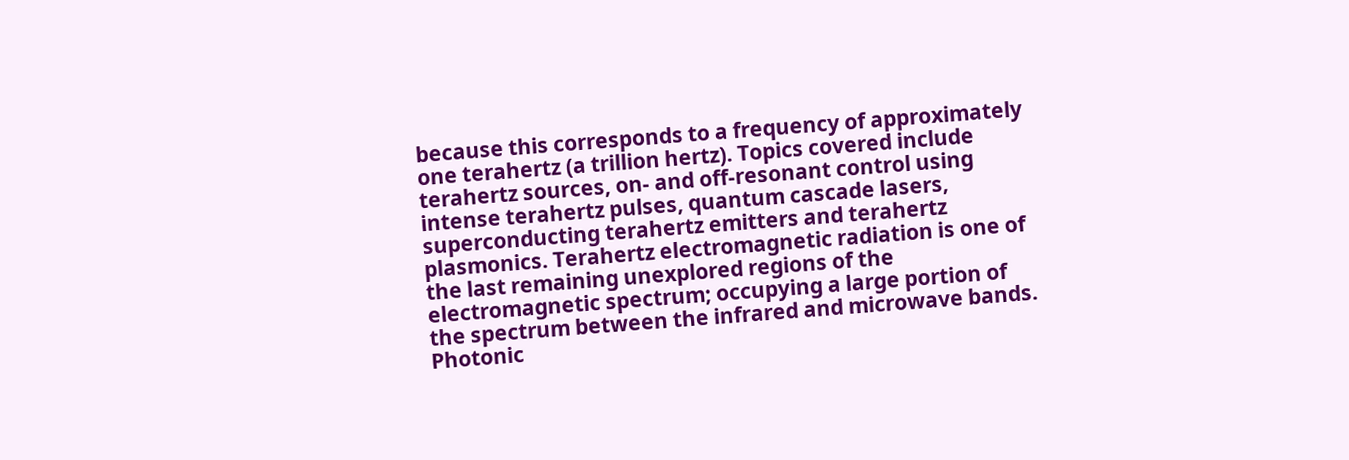because this corresponds to a frequency of approximately one terahertz (a trillion hertz). Topics covered include terahertz sources, on- and off-resonant control using intense terahertz pulses, quantum cascade lasers, superconducting terahertz emitters and terahertz plasmonics. Terahertz electromagnetic radiation is one of the last remaining unexplored regions of the electromagnetic spectrum; occupying a large portion of the spectrum between the infrared and microwave bands. Photonic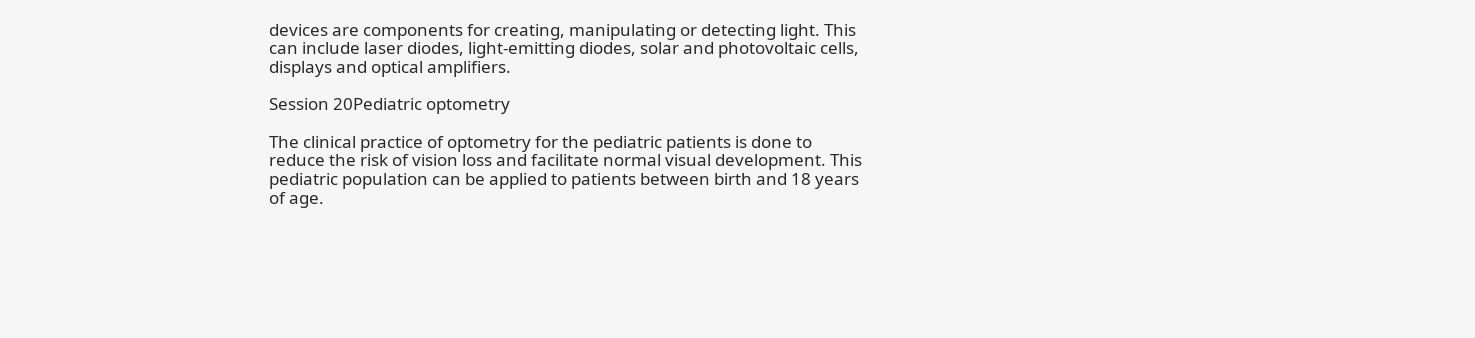devices are components for creating, manipulating or detecting light. This can include laser diodes, light-emitting diodes, solar and photovoltaic cells, displays and optical amplifiers.

Session 20Pediatric optometry

The clinical practice of optometry for the pediatric patients is done to reduce the risk of vision loss and facilitate normal visual development. This pediatric population can be applied to patients between birth and 18 years of age.